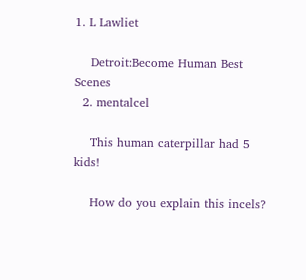1. L Lawliet

    Detroit:Become Human Best Scenes
  2. mentalcel

    This human caterpillar had 5 kids!

    How do you explain this incels?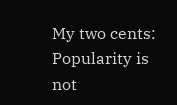My two cents: Popularity is not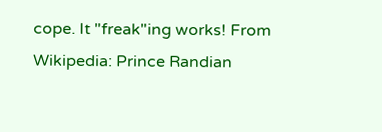cope. It "freak"ing works! From Wikipedia: Prince Randian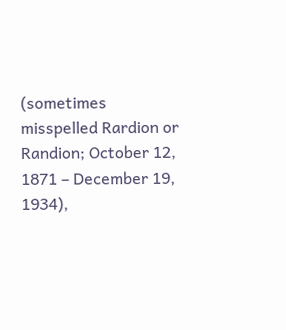(sometimes misspelled Rardion or Randion; October 12, 1871 – December 19, 1934),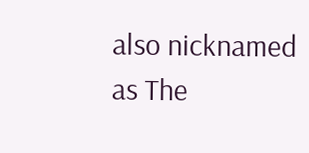also nicknamed as The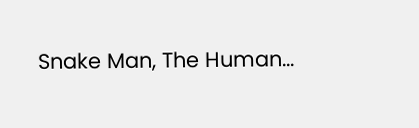Snake Man, The Human...